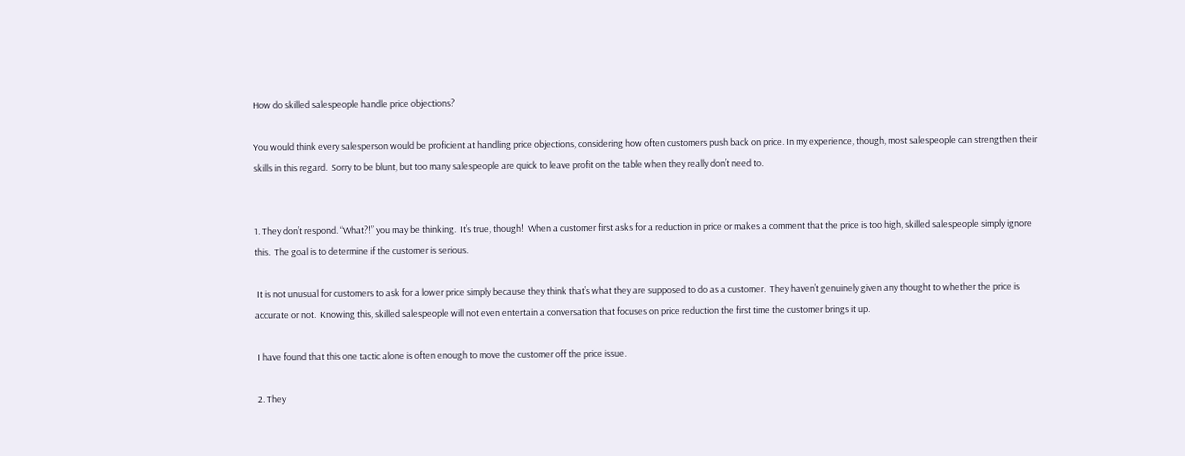How do skilled salespeople handle price objections?

You would think every salesperson would be proficient at handling price objections, considering how often customers push back on price. In my experience, though, most salespeople can strengthen their skills in this regard.  Sorry to be blunt, but too many salespeople are quick to leave profit on the table when they really don’t need to.


1. They don’t respond. “What?!” you may be thinking.  It’s true, though!  When a customer first asks for a reduction in price or makes a comment that the price is too high, skilled salespeople simply ignore this.  The goal is to determine if the customer is serious.

 It is not unusual for customers to ask for a lower price simply because they think that’s what they are supposed to do as a customer.  They haven’t genuinely given any thought to whether the price is accurate or not.  Knowing this, skilled salespeople will not even entertain a conversation that focuses on price reduction the first time the customer brings it up.

 I have found that this one tactic alone is often enough to move the customer off the price issue.

 2. They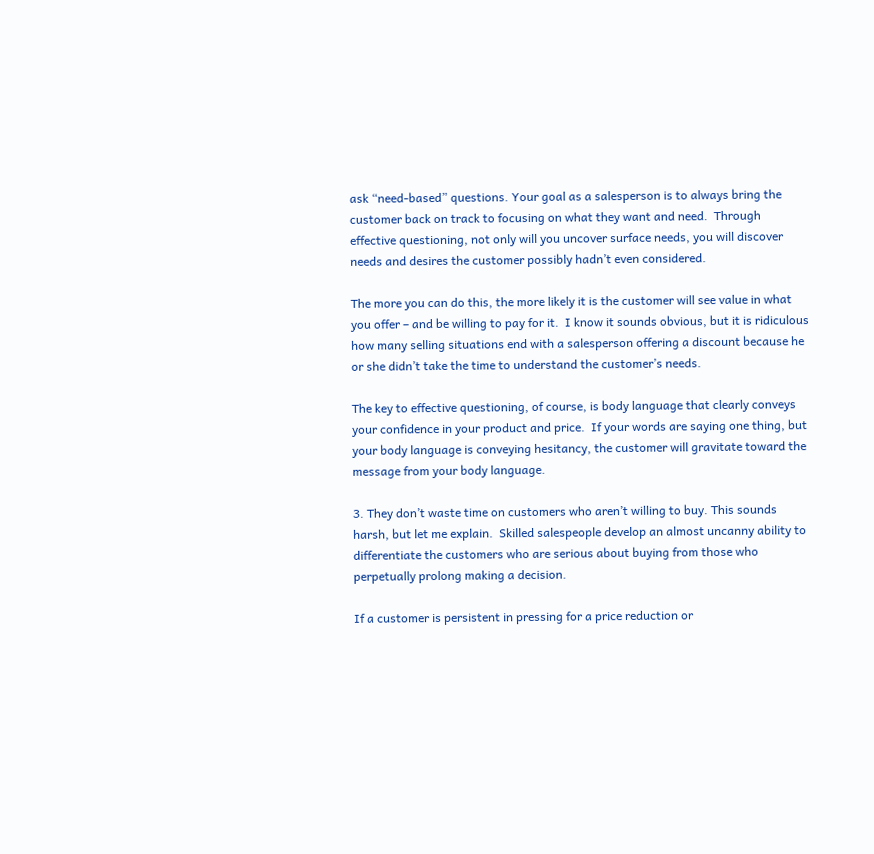ask “need-based” questions. Your goal as a salesperson is to always bring the customer back on track to focusing on what they want and need.  Through effective questioning, not only will you uncover surface needs, you will discover needs and desires the customer possibly hadn’t even considered.

The more you can do this, the more likely it is the customer will see value in what you offer – and be willing to pay for it.  I know it sounds obvious, but it is ridiculous how many selling situations end with a salesperson offering a discount because he or she didn’t take the time to understand the customer’s needs.

The key to effective questioning, of course, is body language that clearly conveys your confidence in your product and price.  If your words are saying one thing, but your body language is conveying hesitancy, the customer will gravitate toward the message from your body language.

3. They don’t waste time on customers who aren’t willing to buy. This sounds harsh, but let me explain.  Skilled salespeople develop an almost uncanny ability to differentiate the customers who are serious about buying from those who perpetually prolong making a decision.

If a customer is persistent in pressing for a price reduction or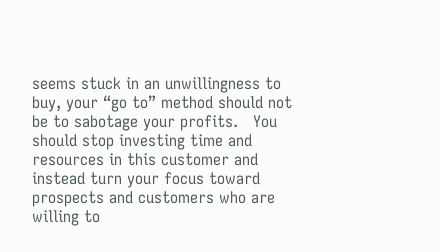seems stuck in an unwillingness to buy, your “go to” method should not be to sabotage your profits.   You should stop investing time and resources in this customer and instead turn your focus toward prospects and customers who are willing to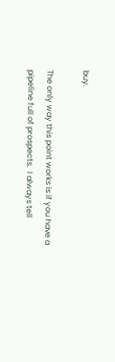buy.

The only way this point works is if you have a pipeline full of prospects.  I always tell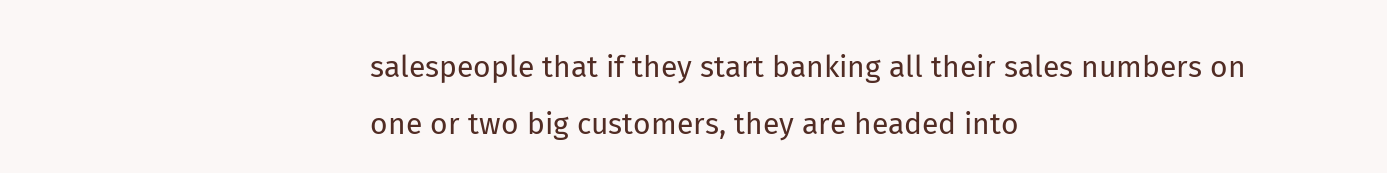salespeople that if they start banking all their sales numbers on one or two big customers, they are headed into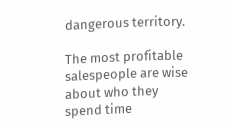dangerous territory.

The most profitable salespeople are wise about who they spend time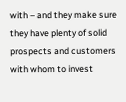with – and they make sure they have plenty of solid prospects and customers with whom to invest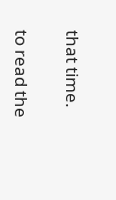that time.

to read the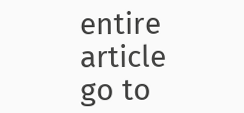entire article go to